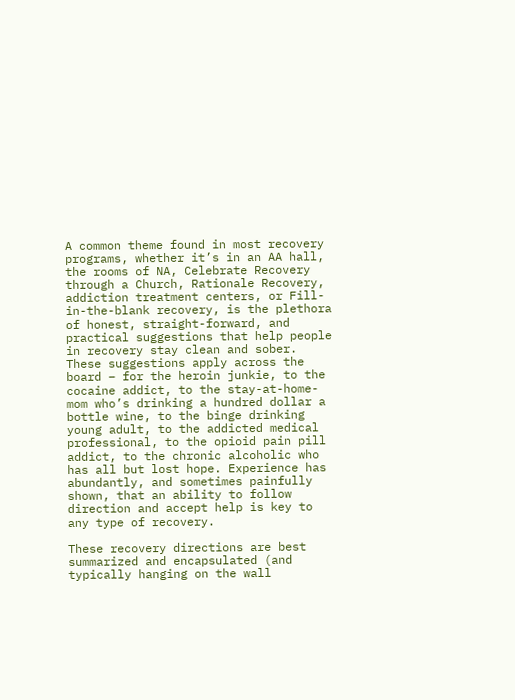A common theme found in most recovery programs, whether it’s in an AA hall, the rooms of NA, Celebrate Recovery through a Church, Rationale Recovery, addiction treatment centers, or Fill-in-the-blank recovery, is the plethora of honest, straight-forward, and practical suggestions that help people in recovery stay clean and sober. These suggestions apply across the board – for the heroin junkie, to the cocaine addict, to the stay-at-home-mom who’s drinking a hundred dollar a bottle wine, to the binge drinking young adult, to the addicted medical professional, to the opioid pain pill addict, to the chronic alcoholic who has all but lost hope. Experience has abundantly, and sometimes painfully shown, that an ability to follow direction and accept help is key to any type of recovery.

These recovery directions are best summarized and encapsulated (and typically hanging on the wall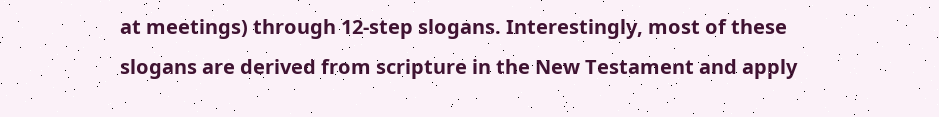at meetings) through 12-step slogans. Interestingly, most of these slogans are derived from scripture in the New Testament and apply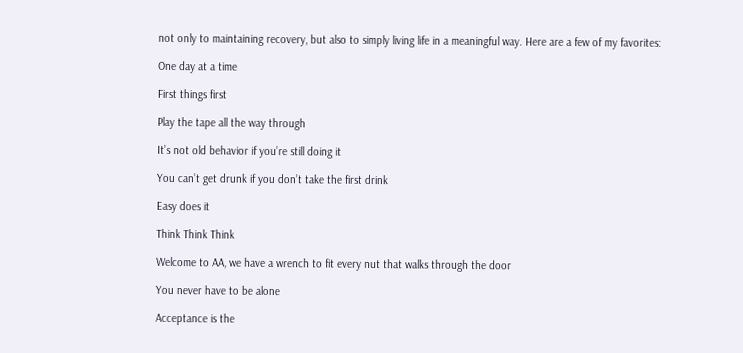not only to maintaining recovery, but also to simply living life in a meaningful way. Here are a few of my favorites:

One day at a time

First things first

Play the tape all the way through

It’s not old behavior if you’re still doing it

You can’t get drunk if you don’t take the first drink

Easy does it

Think Think Think

Welcome to AA, we have a wrench to fit every nut that walks through the door

You never have to be alone

Acceptance is the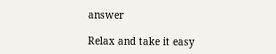answer

Relax and take it easy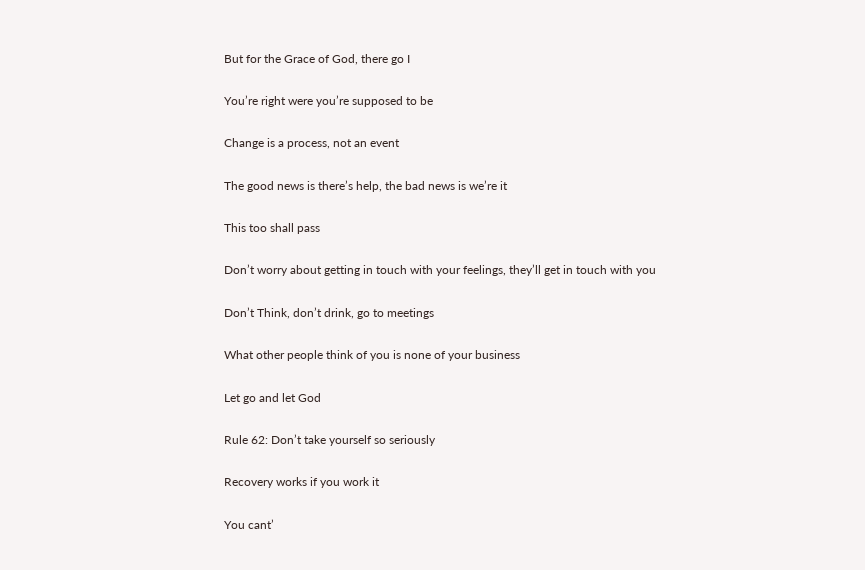But for the Grace of God, there go I

You’re right were you’re supposed to be

Change is a process, not an event

The good news is there’s help, the bad news is we’re it

This too shall pass

Don’t worry about getting in touch with your feelings, they’ll get in touch with you

Don’t Think, don’t drink, go to meetings

What other people think of you is none of your business

Let go and let God

Rule 62: Don’t take yourself so seriously

Recovery works if you work it

You cant’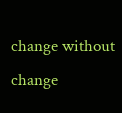change without change